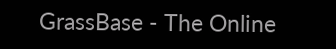GrassBase - The Online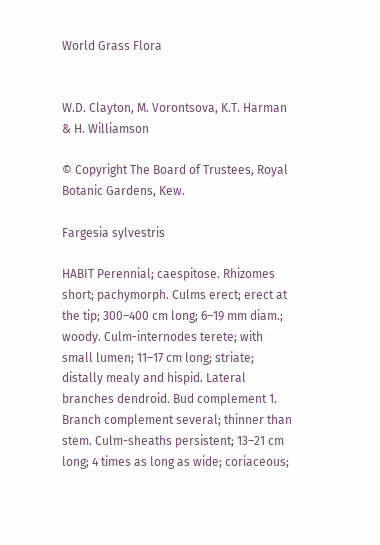World Grass Flora


W.D. Clayton, M. Vorontsova, K.T. Harman & H. Williamson

© Copyright The Board of Trustees, Royal Botanic Gardens, Kew.

Fargesia sylvestris

HABIT Perennial; caespitose. Rhizomes short; pachymorph. Culms erect; erect at the tip; 300–400 cm long; 6–19 mm diam.; woody. Culm-internodes terete; with small lumen; 11–17 cm long; striate; distally mealy and hispid. Lateral branches dendroid. Bud complement 1. Branch complement several; thinner than stem. Culm-sheaths persistent; 13–21 cm long; 4 times as long as wide; coriaceous;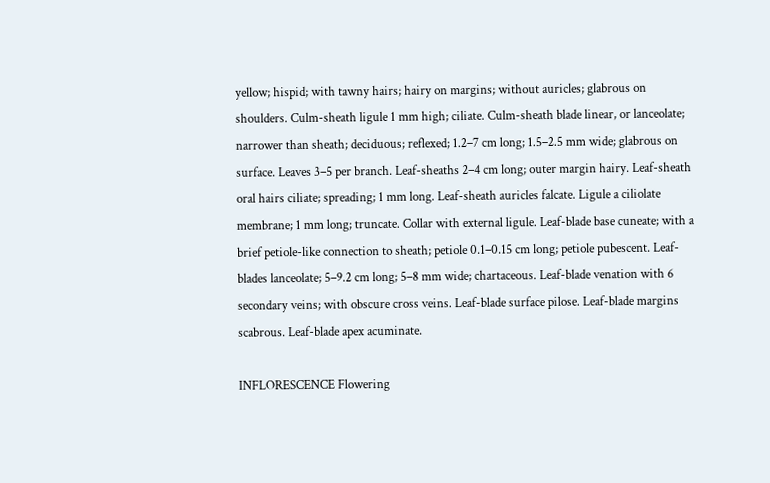yellow; hispid; with tawny hairs; hairy on margins; without auricles; glabrous on shoulders. Culm-sheath ligule 1 mm high; ciliate. Culm-sheath blade linear, or lanceolate; narrower than sheath; deciduous; reflexed; 1.2–7 cm long; 1.5–2.5 mm wide; glabrous on surface. Leaves 3–5 per branch. Leaf-sheaths 2–4 cm long; outer margin hairy. Leaf-sheath oral hairs ciliate; spreading; 1 mm long. Leaf-sheath auricles falcate. Ligule a ciliolate membrane; 1 mm long; truncate. Collar with external ligule. Leaf-blade base cuneate; with a brief petiole-like connection to sheath; petiole 0.1–0.15 cm long; petiole pubescent. Leaf-blades lanceolate; 5–9.2 cm long; 5–8 mm wide; chartaceous. Leaf-blade venation with 6 secondary veins; with obscure cross veins. Leaf-blade surface pilose. Leaf-blade margins scabrous. Leaf-blade apex acuminate.

INFLORESCENCE Flowering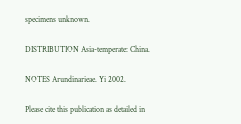specimens unknown.

DISTRIBUTION Asia-temperate: China.

NOTES Arundinarieae. Yi 2002.

Please cite this publication as detailed in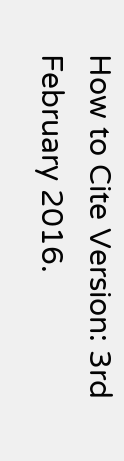How to Cite Version: 3rd February 2016.